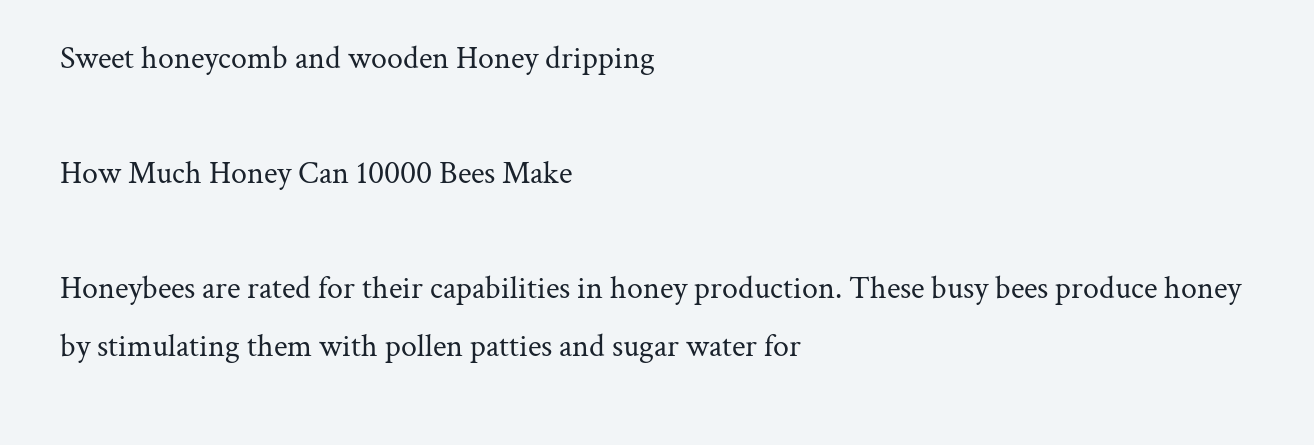Sweet honeycomb and wooden Honey dripping

How Much Honey Can 10000 Bees Make

Honeybees are rated for their capabilities in honey production. These busy bees produce honey by stimulating them with pollen patties and sugar water for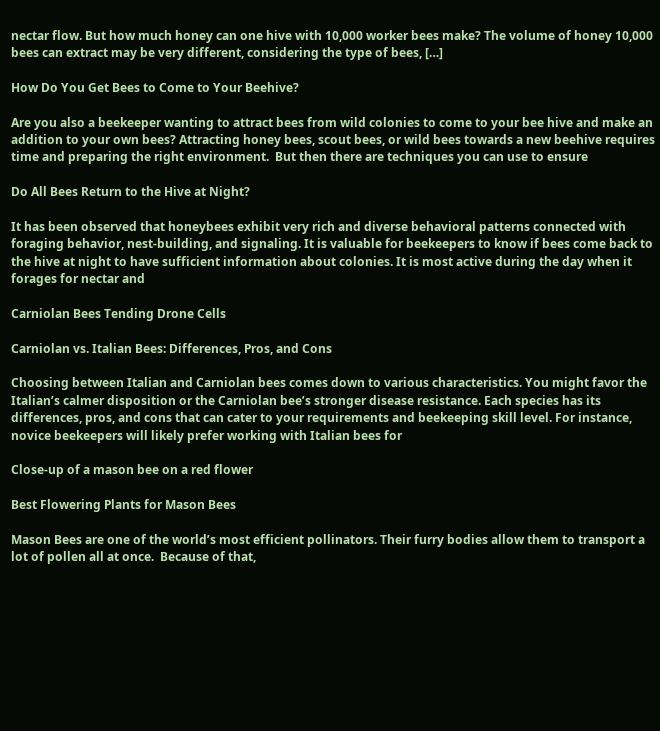nectar flow. But how much honey can one hive with 10,000 worker bees make? The volume of honey 10,000 bees can extract may be very different, considering the type of bees, […]

How Do You Get Bees to Come to Your Beehive?

Are you also a beekeeper wanting to attract bees from wild colonies to come to your bee hive and make an addition to your own bees? Attracting honey bees, scout bees, or wild bees towards a new beehive requires time and preparing the right environment.  But then there are techniques you can use to ensure

Do All Bees Return to the Hive at Night?

It has been observed that honeybees exhibit very rich and diverse behavioral patterns connected with foraging behavior, nest-building, and signaling. It is valuable for beekeepers to know if bees come back to the hive at night to have sufficient information about colonies. It is most active during the day when it forages for nectar and

Carniolan Bees Tending Drone Cells

Carniolan vs. Italian Bees: Differences, Pros, and Cons

Choosing between Italian and Carniolan bees comes down to various characteristics. You might favor the Italian’s calmer disposition or the Carniolan bee’s stronger disease resistance. Each species has its differences, pros, and cons that can cater to your requirements and beekeeping skill level. For instance, novice beekeepers will likely prefer working with Italian bees for

Close-up of a mason bee on a red flower

Best Flowering Plants for Mason Bees

Mason Bees are one of the world’s most efficient pollinators. Their furry bodies allow them to transport a lot of pollen all at once.  Because of that,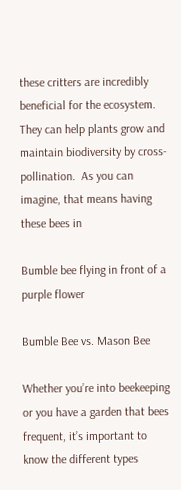these critters are incredibly beneficial for the ecosystem. They can help plants grow and maintain biodiversity by cross-pollination.  As you can imagine, that means having these bees in

Bumble bee flying in front of a purple flower

Bumble Bee vs. Mason Bee

Whether you’re into beekeeping or you have a garden that bees frequent, it’s important to know the different types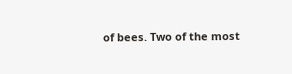of bees. Two of the most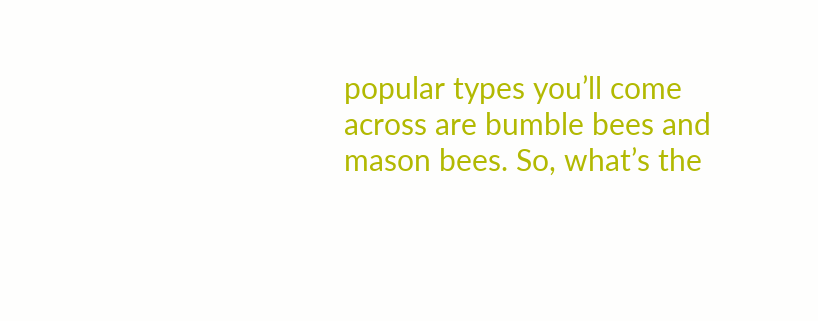popular types you’ll come across are bumble bees and mason bees. So, what’s the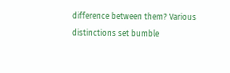difference between them? Various distinctions set bumble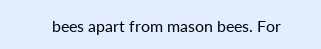bees apart from mason bees. For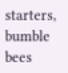starters, bumble bees